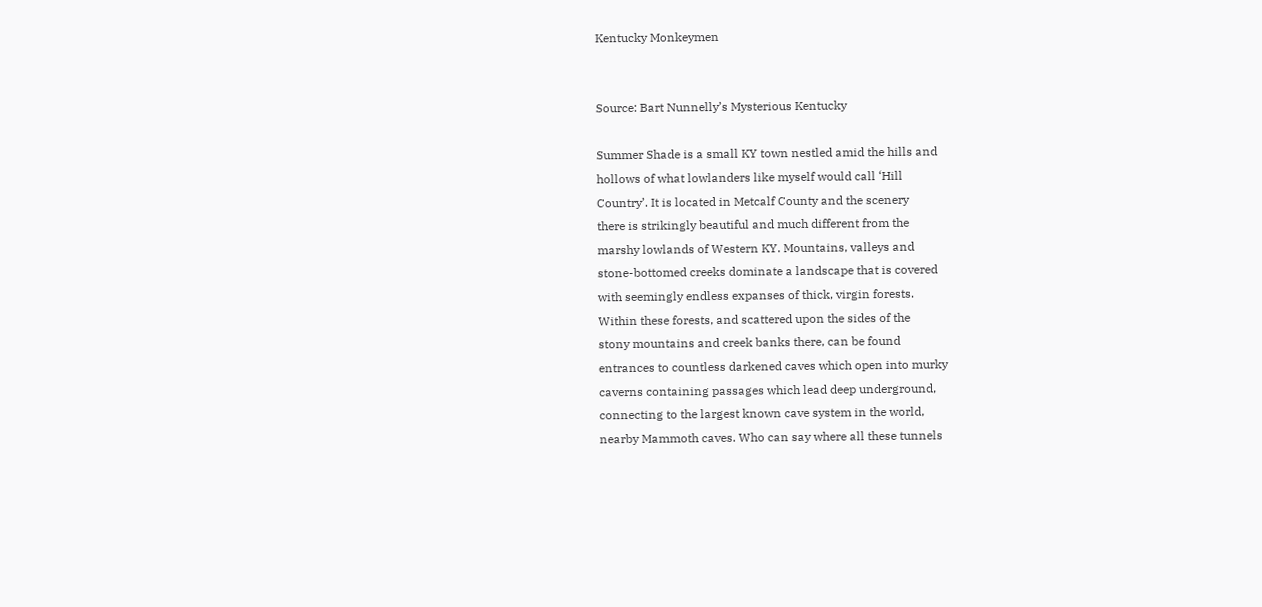Kentucky Monkeymen


Source: Bart Nunnelly’s Mysterious Kentucky

Summer Shade is a small KY town nestled amid the hills and
hollows of what lowlanders like myself would call ‘Hill
Country’. It is located in Metcalf County and the scenery
there is strikingly beautiful and much different from the
marshy lowlands of Western KY. Mountains, valleys and
stone-bottomed creeks dominate a landscape that is covered
with seemingly endless expanses of thick, virgin forests.
Within these forests, and scattered upon the sides of the
stony mountains and creek banks there, can be found
entrances to countless darkened caves which open into murky
caverns containing passages which lead deep underground,
connecting to the largest known cave system in the world,
nearby Mammoth caves. Who can say where all these tunnels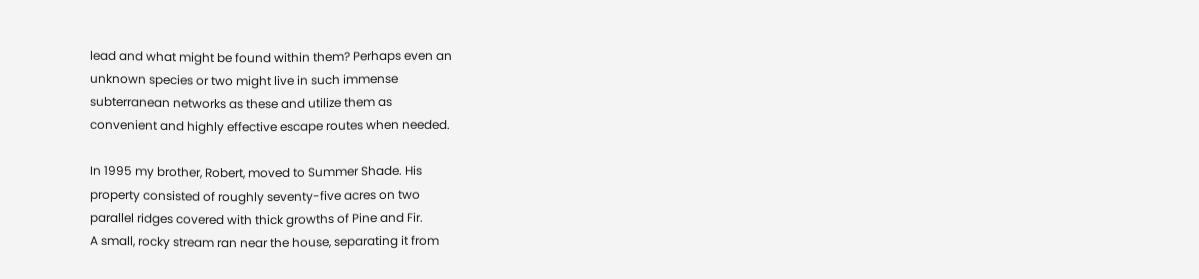lead and what might be found within them? Perhaps even an
unknown species or two might live in such immense
subterranean networks as these and utilize them as
convenient and highly effective escape routes when needed.

In 1995 my brother, Robert, moved to Summer Shade. His
property consisted of roughly seventy-five acres on two
parallel ridges covered with thick growths of Pine and Fir.
A small, rocky stream ran near the house, separating it from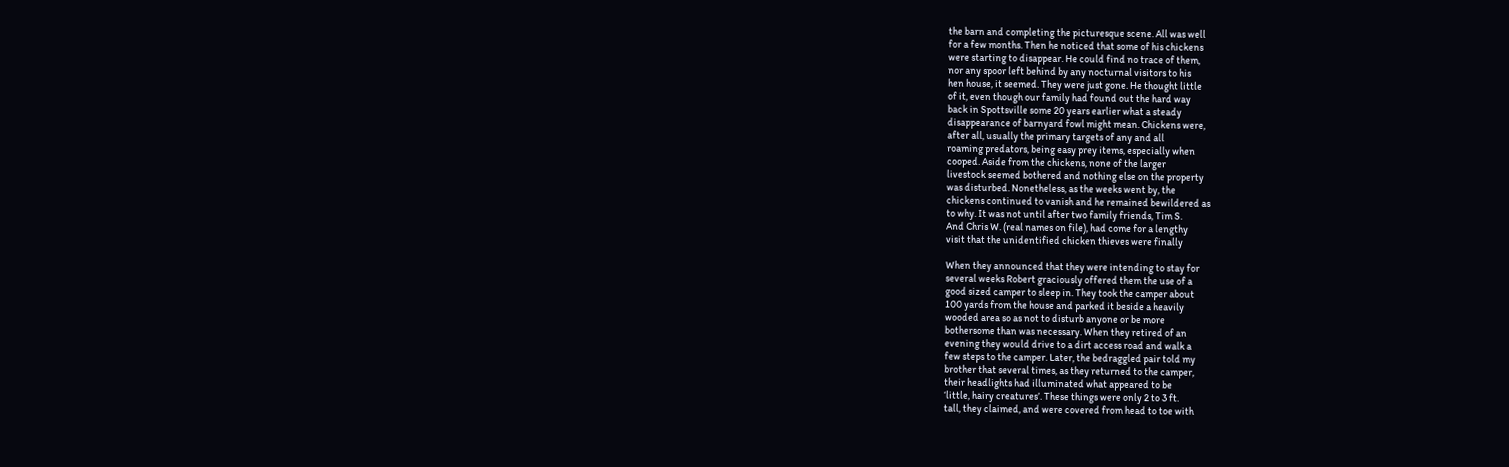the barn and completing the picturesque scene. All was well
for a few months. Then he noticed that some of his chickens
were starting to disappear. He could find no trace of them,
nor any spoor left behind by any nocturnal visitors to his
hen house, it seemed. They were just gone. He thought little
of it, even though our family had found out the hard way
back in Spottsville some 20 years earlier what a steady
disappearance of barnyard fowl might mean. Chickens were,
after all, usually the primary targets of any and all
roaming predators, being easy prey items, especially when
cooped. Aside from the chickens, none of the larger
livestock seemed bothered and nothing else on the property
was disturbed. Nonetheless, as the weeks went by, the
chickens continued to vanish and he remained bewildered as
to why. It was not until after two family friends, Tim S.
And Chris W. (real names on file), had come for a lengthy
visit that the unidentified chicken thieves were finally

When they announced that they were intending to stay for
several weeks Robert graciously offered them the use of a
good sized camper to sleep in. They took the camper about
100 yards from the house and parked it beside a heavily
wooded area so as not to disturb anyone or be more
bothersome than was necessary. When they retired of an
evening they would drive to a dirt access road and walk a
few steps to the camper. Later, the bedraggled pair told my
brother that several times, as they returned to the camper,
their headlights had illuminated what appeared to be
‘little, hairy creatures’. These things were only 2 to 3 ft.
tall, they claimed, and were covered from head to toe with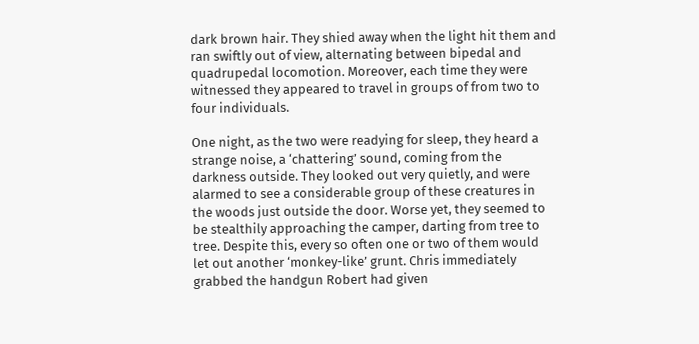dark brown hair. They shied away when the light hit them and
ran swiftly out of view, alternating between bipedal and
quadrupedal locomotion. Moreover, each time they were
witnessed they appeared to travel in groups of from two to
four individuals.

One night, as the two were readying for sleep, they heard a
strange noise, a ‘chattering’ sound, coming from the
darkness outside. They looked out very quietly, and were
alarmed to see a considerable group of these creatures in
the woods just outside the door. Worse yet, they seemed to
be stealthily approaching the camper, darting from tree to
tree. Despite this, every so often one or two of them would
let out another ‘monkey-like’ grunt. Chris immediately
grabbed the handgun Robert had given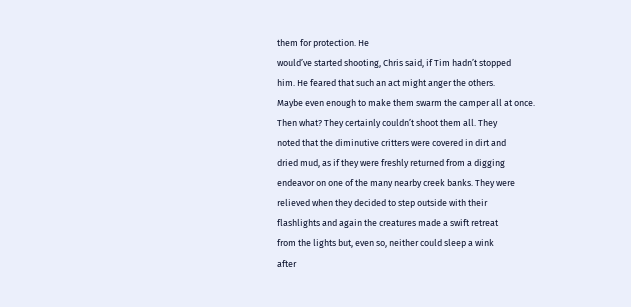them for protection. He
would’ve started shooting, Chris said, if Tim hadn’t stopped
him. He feared that such an act might anger the others.
Maybe even enough to make them swarm the camper all at once.
Then what? They certainly couldn’t shoot them all. They
noted that the diminutive critters were covered in dirt and
dried mud, as if they were freshly returned from a digging
endeavor on one of the many nearby creek banks. They were
relieved when they decided to step outside with their
flashlights and again the creatures made a swift retreat
from the lights but, even so, neither could sleep a wink
after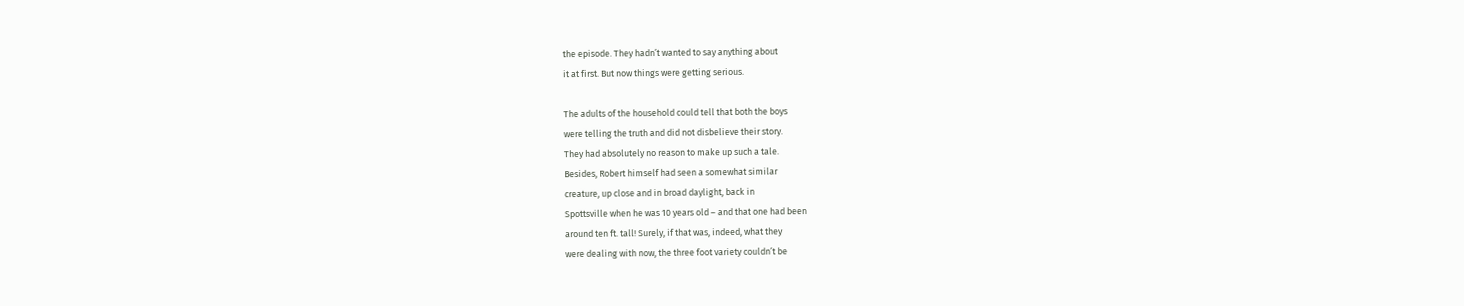the episode. They hadn’t wanted to say anything about
it at first. But now things were getting serious.

The adults of the household could tell that both the boys
were telling the truth and did not disbelieve their story.
They had absolutely no reason to make up such a tale.
Besides, Robert himself had seen a somewhat similar
creature, up close and in broad daylight, back in
Spottsville when he was 10 years old – and that one had been
around ten ft. tall! Surely, if that was, indeed, what they
were dealing with now, the three foot variety couldn’t be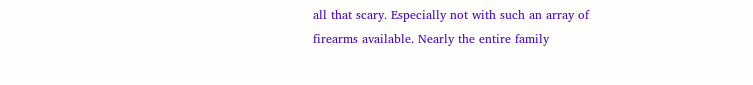all that scary. Especially not with such an array of
firearms available. Nearly the entire family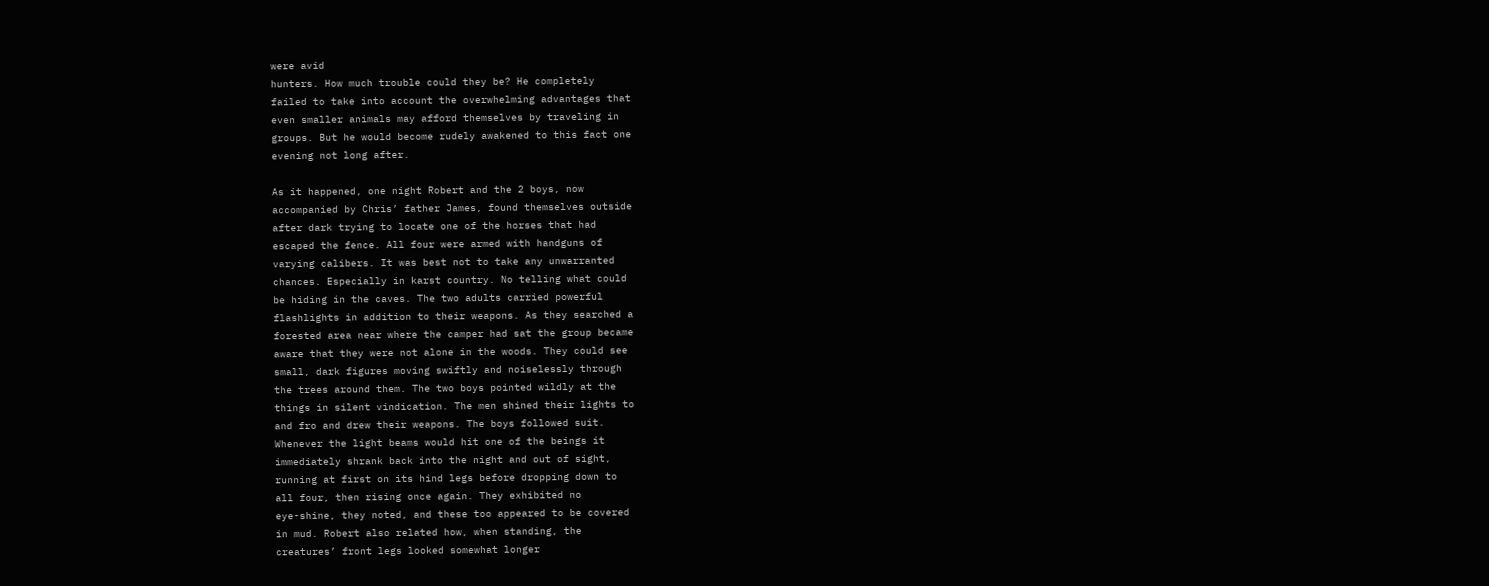were avid
hunters. How much trouble could they be? He completely
failed to take into account the overwhelming advantages that
even smaller animals may afford themselves by traveling in
groups. But he would become rudely awakened to this fact one
evening not long after.

As it happened, one night Robert and the 2 boys, now
accompanied by Chris’ father James, found themselves outside
after dark trying to locate one of the horses that had
escaped the fence. All four were armed with handguns of
varying calibers. It was best not to take any unwarranted
chances. Especially in karst country. No telling what could
be hiding in the caves. The two adults carried powerful
flashlights in addition to their weapons. As they searched a
forested area near where the camper had sat the group became
aware that they were not alone in the woods. They could see
small, dark figures moving swiftly and noiselessly through
the trees around them. The two boys pointed wildly at the
things in silent vindication. The men shined their lights to
and fro and drew their weapons. The boys followed suit.
Whenever the light beams would hit one of the beings it
immediately shrank back into the night and out of sight,
running at first on its hind legs before dropping down to
all four, then rising once again. They exhibited no
eye-shine, they noted, and these too appeared to be covered
in mud. Robert also related how, when standing, the
creatures’ front legs looked somewhat longer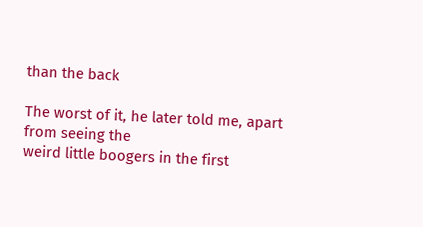than the back

The worst of it, he later told me, apart from seeing the
weird little boogers in the first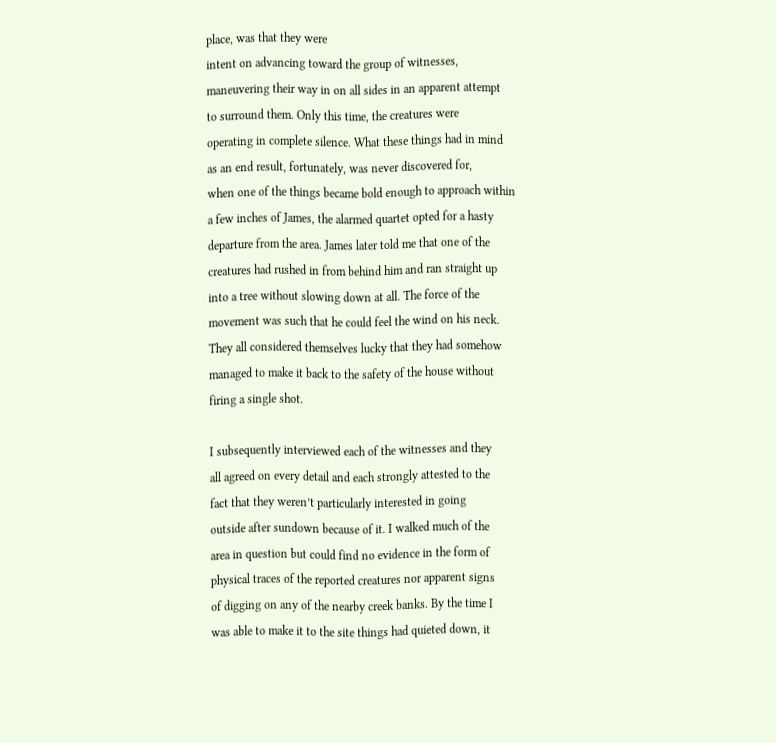place, was that they were
intent on advancing toward the group of witnesses,
maneuvering their way in on all sides in an apparent attempt
to surround them. Only this time, the creatures were
operating in complete silence. What these things had in mind
as an end result, fortunately, was never discovered for,
when one of the things became bold enough to approach within
a few inches of James, the alarmed quartet opted for a hasty
departure from the area. James later told me that one of the
creatures had rushed in from behind him and ran straight up
into a tree without slowing down at all. The force of the
movement was such that he could feel the wind on his neck.
They all considered themselves lucky that they had somehow
managed to make it back to the safety of the house without
firing a single shot.

I subsequently interviewed each of the witnesses and they
all agreed on every detail and each strongly attested to the
fact that they weren’t particularly interested in going
outside after sundown because of it. I walked much of the
area in question but could find no evidence in the form of
physical traces of the reported creatures nor apparent signs
of digging on any of the nearby creek banks. By the time I
was able to make it to the site things had quieted down, it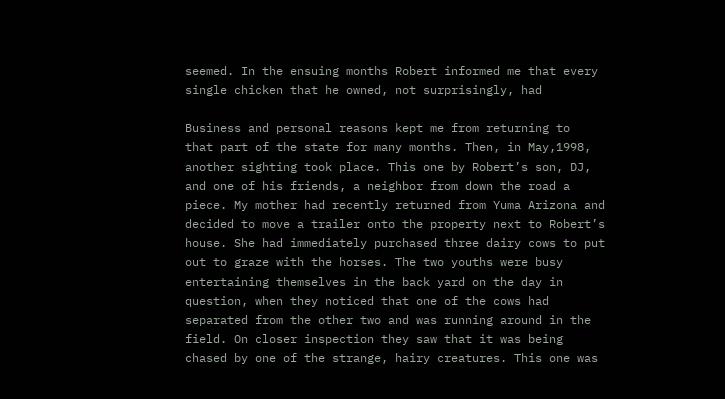seemed. In the ensuing months Robert informed me that every
single chicken that he owned, not surprisingly, had

Business and personal reasons kept me from returning to
that part of the state for many months. Then, in May,1998,
another sighting took place. This one by Robert’s son, DJ,
and one of his friends, a neighbor from down the road a
piece. My mother had recently returned from Yuma Arizona and
decided to move a trailer onto the property next to Robert’s
house. She had immediately purchased three dairy cows to put
out to graze with the horses. The two youths were busy
entertaining themselves in the back yard on the day in
question, when they noticed that one of the cows had
separated from the other two and was running around in the
field. On closer inspection they saw that it was being
chased by one of the strange, hairy creatures. This one was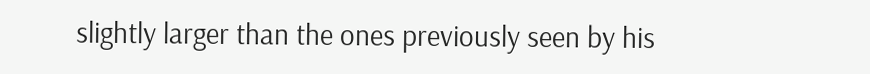slightly larger than the ones previously seen by his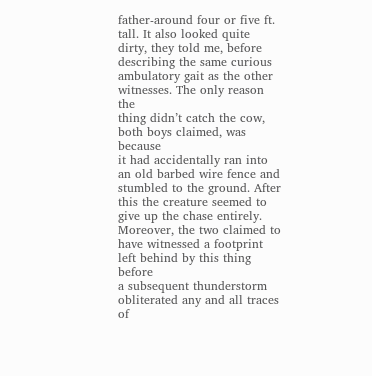father-around four or five ft. tall. It also looked quite
dirty, they told me, before describing the same curious
ambulatory gait as the other witnesses. The only reason the
thing didn’t catch the cow, both boys claimed, was because
it had accidentally ran into an old barbed wire fence and
stumbled to the ground. After this the creature seemed to
give up the chase entirely. Moreover, the two claimed to
have witnessed a footprint left behind by this thing before
a subsequent thunderstorm obliterated any and all traces of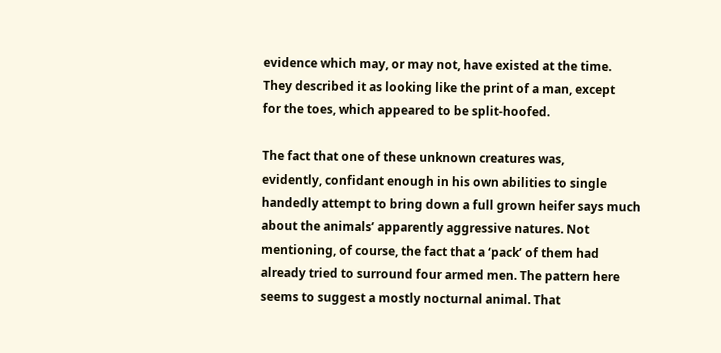evidence which may, or may not, have existed at the time.
They described it as looking like the print of a man, except
for the toes, which appeared to be split-hoofed.

The fact that one of these unknown creatures was,
evidently, confidant enough in his own abilities to single
handedly attempt to bring down a full grown heifer says much
about the animals’ apparently aggressive natures. Not
mentioning, of course, the fact that a ‘pack’ of them had
already tried to surround four armed men. The pattern here
seems to suggest a mostly nocturnal animal. That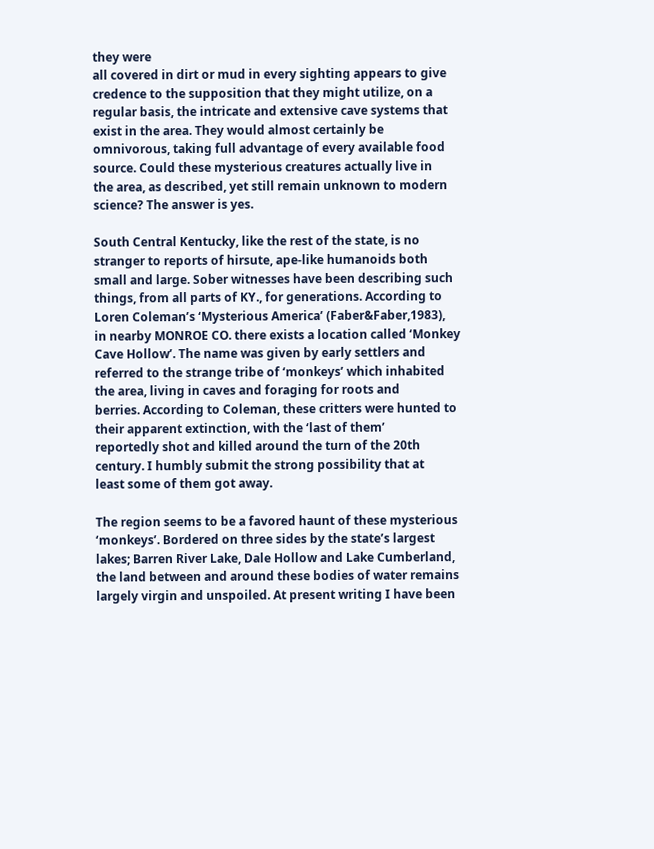they were
all covered in dirt or mud in every sighting appears to give
credence to the supposition that they might utilize, on a
regular basis, the intricate and extensive cave systems that
exist in the area. They would almost certainly be
omnivorous, taking full advantage of every available food
source. Could these mysterious creatures actually live in
the area, as described, yet still remain unknown to modern
science? The answer is yes.

South Central Kentucky, like the rest of the state, is no
stranger to reports of hirsute, ape-like humanoids both
small and large. Sober witnesses have been describing such
things, from all parts of KY., for generations. According to
Loren Coleman’s ‘Mysterious America’ (Faber&Faber,1983),
in nearby MONROE CO. there exists a location called ‘Monkey
Cave Hollow’. The name was given by early settlers and
referred to the strange tribe of ‘monkeys’ which inhabited
the area, living in caves and foraging for roots and
berries. According to Coleman, these critters were hunted to
their apparent extinction, with the ‘last of them’
reportedly shot and killed around the turn of the 20th
century. I humbly submit the strong possibility that at
least some of them got away.

The region seems to be a favored haunt of these mysterious
‘monkeys’. Bordered on three sides by the state’s largest
lakes; Barren River Lake, Dale Hollow and Lake Cumberland,
the land between and around these bodies of water remains
largely virgin and unspoiled. At present writing I have been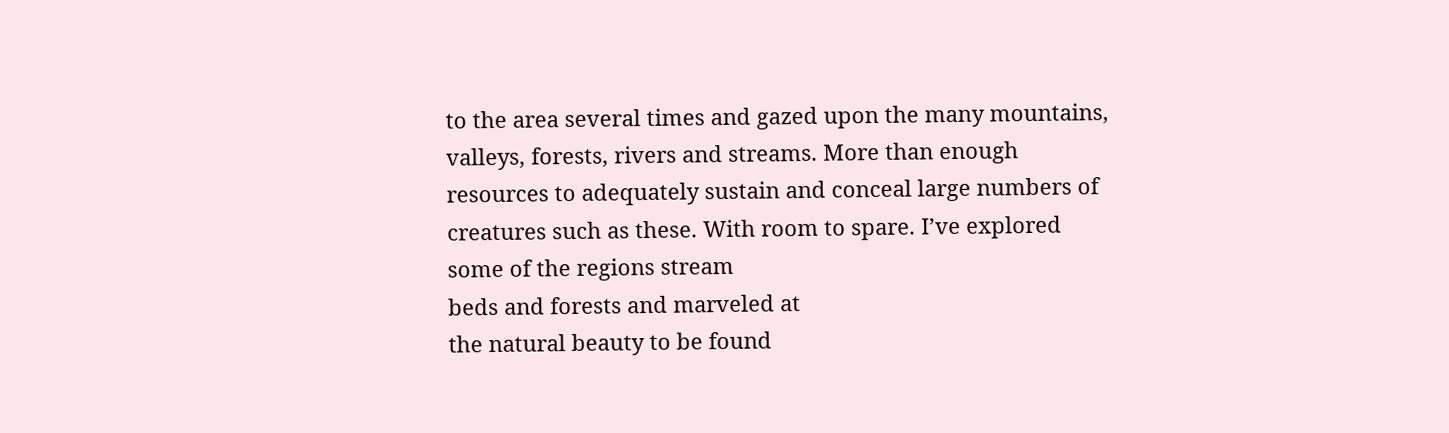to the area several times and gazed upon the many mountains,
valleys, forests, rivers and streams. More than enough
resources to adequately sustain and conceal large numbers of
creatures such as these. With room to spare. I’ve explored
some of the regions stream
beds and forests and marveled at
the natural beauty to be found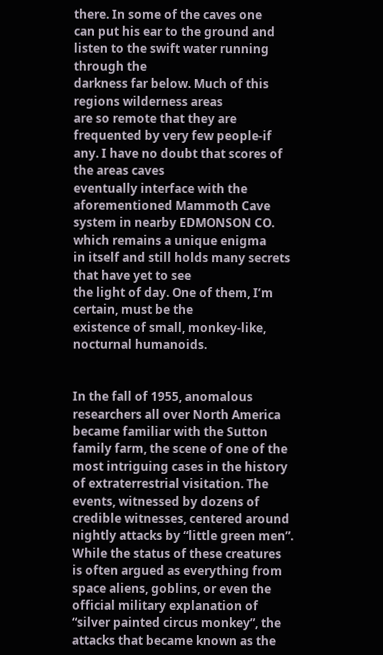there. In some of the caves one
can put his ear to the ground and listen to the swift water running through the
darkness far below. Much of this regions wilderness areas
are so remote that they are frequented by very few people-if
any. I have no doubt that scores of the areas caves
eventually interface with the aforementioned Mammoth Cave
system in nearby EDMONSON CO. which remains a unique enigma
in itself and still holds many secrets that have yet to see
the light of day. One of them, I’m certain, must be the
existence of small, monkey-like, nocturnal humanoids.


In the fall of 1955, anomalous researchers all over North America became familiar with the Sutton family farm, the scene of one of the most intriguing cases in the history of extraterrestrial visitation. The events, witnessed by dozens of credible witnesses, centered around nightly attacks by “little green men”. While the status of these creatures is often argued as everything from space aliens, goblins, or even the official military explanation of “silver painted circus monkey”, the attacks that became known as the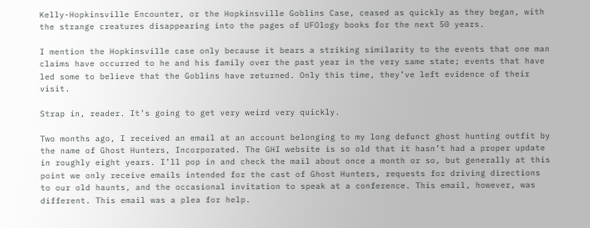Kelly-Hopkinsville Encounter, or the Hopkinsville Goblins Case, ceased as quickly as they began, with the strange creatures disappearing into the pages of UFOlogy books for the next 50 years.

I mention the Hopkinsville case only because it bears a striking similarity to the events that one man claims have occurred to he and his family over the past year in the very same state; events that have led some to believe that the Goblins have returned. Only this time, they’ve left evidence of their visit.

Strap in, reader. It’s going to get very weird very quickly.

Two months ago, I received an email at an account belonging to my long defunct ghost hunting outfit by the name of Ghost Hunters, Incorporated. The GHI website is so old that it hasn’t had a proper update in roughly eight years. I’ll pop in and check the mail about once a month or so, but generally at this point we only receive emails intended for the cast of Ghost Hunters, requests for driving directions to our old haunts, and the occasional invitation to speak at a conference. This email, however, was different. This email was a plea for help.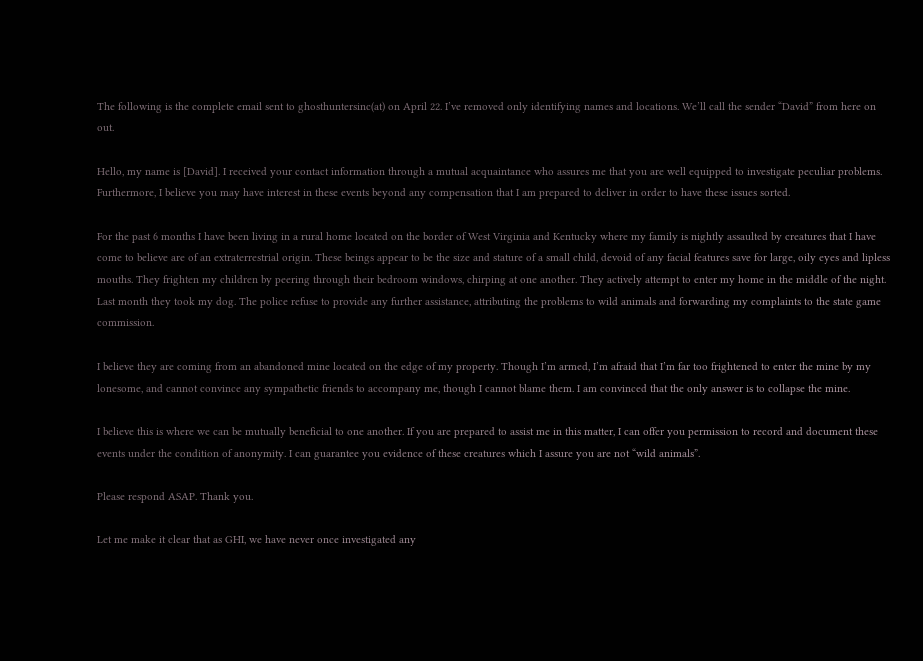The following is the complete email sent to ghosthuntersinc(at) on April 22. I’ve removed only identifying names and locations. We’ll call the sender “David” from here on out.

Hello, my name is [David]. I received your contact information through a mutual acquaintance who assures me that you are well equipped to investigate peculiar problems. Furthermore, I believe you may have interest in these events beyond any compensation that I am prepared to deliver in order to have these issues sorted.

For the past 6 months I have been living in a rural home located on the border of West Virginia and Kentucky where my family is nightly assaulted by creatures that I have come to believe are of an extraterrestrial origin. These beings appear to be the size and stature of a small child, devoid of any facial features save for large, oily eyes and lipless mouths. They frighten my children by peering through their bedroom windows, chirping at one another. They actively attempt to enter my home in the middle of the night. Last month they took my dog. The police refuse to provide any further assistance, attributing the problems to wild animals and forwarding my complaints to the state game commission.

I believe they are coming from an abandoned mine located on the edge of my property. Though I’m armed, I’m afraid that I’m far too frightened to enter the mine by my lonesome, and cannot convince any sympathetic friends to accompany me, though I cannot blame them. I am convinced that the only answer is to collapse the mine.

I believe this is where we can be mutually beneficial to one another. If you are prepared to assist me in this matter, I can offer you permission to record and document these events under the condition of anonymity. I can guarantee you evidence of these creatures which I assure you are not “wild animals”.

Please respond ASAP. Thank you.

Let me make it clear that as GHI, we have never once investigated any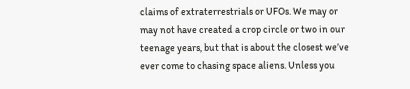claims of extraterrestrials or UFOs. We may or may not have created a crop circle or two in our teenage years, but that is about the closest we’ve ever come to chasing space aliens. Unless you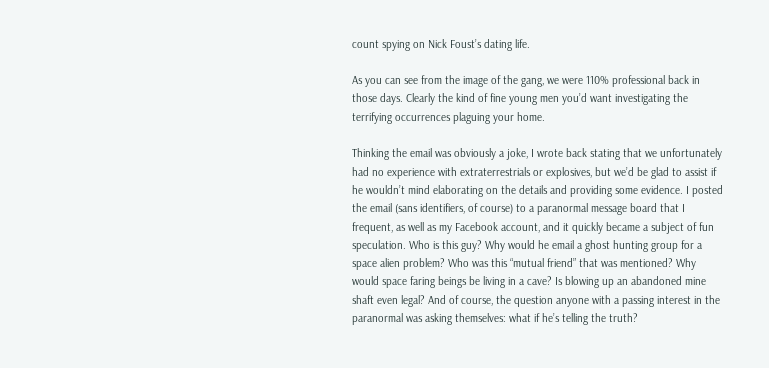count spying on Nick Foust’s dating life.

As you can see from the image of the gang, we were 110% professional back in those days. Clearly the kind of fine young men you’d want investigating the terrifying occurrences plaguing your home.

Thinking the email was obviously a joke, I wrote back stating that we unfortunately had no experience with extraterrestrials or explosives, but we’d be glad to assist if he wouldn’t mind elaborating on the details and providing some evidence. I posted the email (sans identifiers, of course) to a paranormal message board that I frequent, as well as my Facebook account, and it quickly became a subject of fun speculation. Who is this guy? Why would he email a ghost hunting group for a space alien problem? Who was this “mutual friend” that was mentioned? Why would space faring beings be living in a cave? Is blowing up an abandoned mine shaft even legal? And of course, the question anyone with a passing interest in the paranormal was asking themselves: what if he’s telling the truth?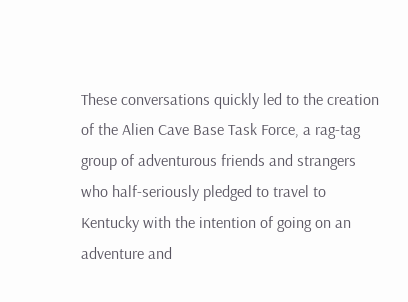These conversations quickly led to the creation of the Alien Cave Base Task Force, a rag-tag group of adventurous friends and strangers who half-seriously pledged to travel to Kentucky with the intention of going on an adventure and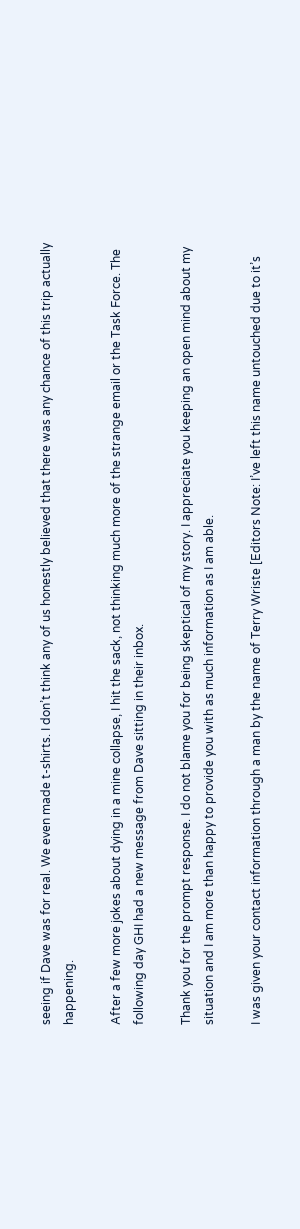seeing if Dave was for real. We even made t-shirts. I don’t think any of us honestly believed that there was any chance of this trip actually happening.

After a few more jokes about dying in a mine collapse, I hit the sack, not thinking much more of the strange email or the Task Force. The following day GHI had a new message from Dave sitting in their inbox.

Thank you for the prompt response. I do not blame you for being skeptical of my story. I appreciate you keeping an open mind about my situation and I am more than happy to provide you with as much information as I am able.

I was given your contact information through a man by the name of Terry Wriste [Editors Note: I’ve left this name untouched due to it’s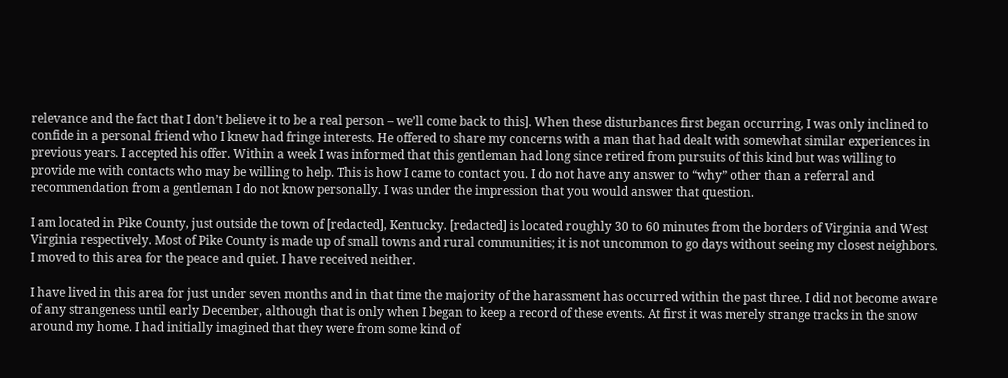relevance and the fact that I don’t believe it to be a real person – we’ll come back to this]. When these disturbances first began occurring, I was only inclined to confide in a personal friend who I knew had fringe interests. He offered to share my concerns with a man that had dealt with somewhat similar experiences in previous years. I accepted his offer. Within a week I was informed that this gentleman had long since retired from pursuits of this kind but was willing to provide me with contacts who may be willing to help. This is how I came to contact you. I do not have any answer to “why” other than a referral and recommendation from a gentleman I do not know personally. I was under the impression that you would answer that question.

I am located in Pike County, just outside the town of [redacted], Kentucky. [redacted] is located roughly 30 to 60 minutes from the borders of Virginia and West Virginia respectively. Most of Pike County is made up of small towns and rural communities; it is not uncommon to go days without seeing my closest neighbors. I moved to this area for the peace and quiet. I have received neither.

I have lived in this area for just under seven months and in that time the majority of the harassment has occurred within the past three. I did not become aware of any strangeness until early December, although that is only when I began to keep a record of these events. At first it was merely strange tracks in the snow around my home. I had initially imagined that they were from some kind of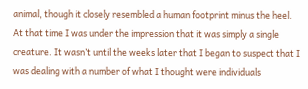animal, though it closely resembled a human footprint minus the heel. At that time I was under the impression that it was simply a single creature. It wasn’t until the weeks later that I began to suspect that I was dealing with a number of what I thought were individuals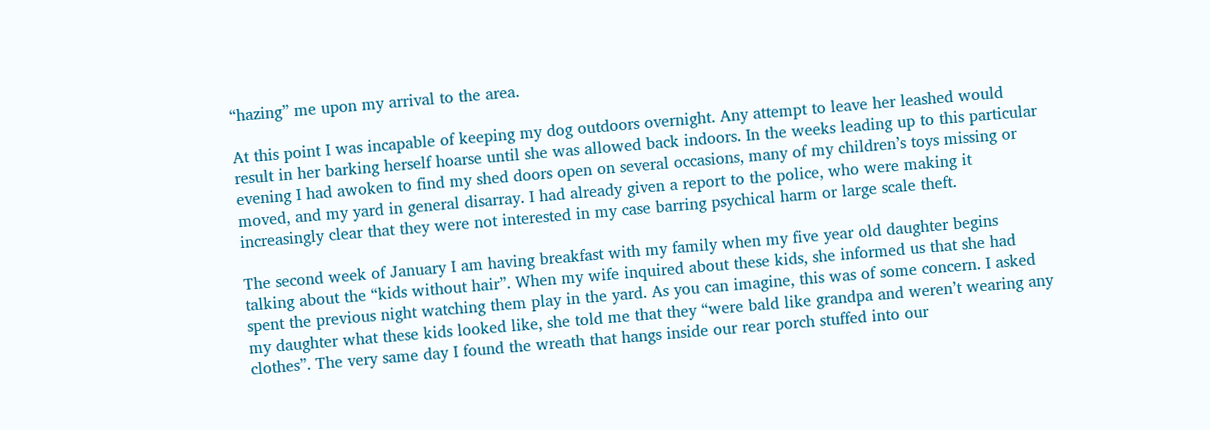“hazing” me upon my arrival to the area.

At this point I was incapable of keeping my dog outdoors overnight. Any attempt to leave her leashed would result in her barking herself hoarse until she was allowed back indoors. In the weeks leading up to this particular evening I had awoken to find my shed doors open on several occasions, many of my children’s toys missing or moved, and my yard in general disarray. I had already given a report to the police, who were making it increasingly clear that they were not interested in my case barring psychical harm or large scale theft.

The second week of January I am having breakfast with my family when my five year old daughter begins talking about the “kids without hair”. When my wife inquired about these kids, she informed us that she had spent the previous night watching them play in the yard. As you can imagine, this was of some concern. I asked my daughter what these kids looked like, she told me that they “were bald like grandpa and weren’t wearing any clothes”. The very same day I found the wreath that hangs inside our rear porch stuffed into our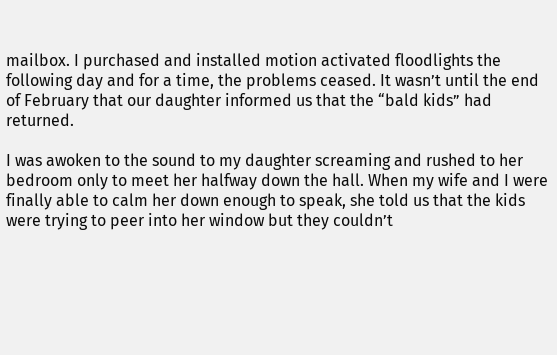mailbox. I purchased and installed motion activated floodlights the following day and for a time, the problems ceased. It wasn’t until the end of February that our daughter informed us that the “bald kids” had returned.

I was awoken to the sound to my daughter screaming and rushed to her bedroom only to meet her halfway down the hall. When my wife and I were finally able to calm her down enough to speak, she told us that the kids were trying to peer into her window but they couldn’t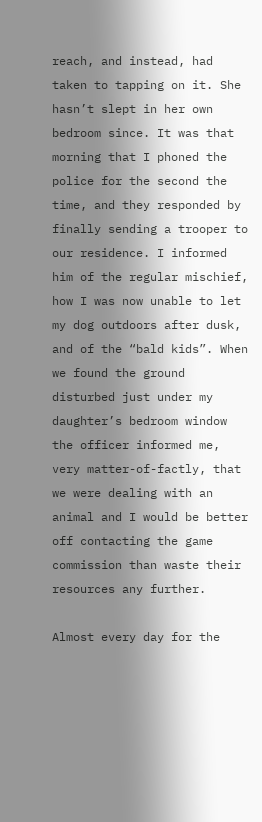reach, and instead, had taken to tapping on it. She hasn’t slept in her own bedroom since. It was that morning that I phoned the police for the second the time, and they responded by finally sending a trooper to our residence. I informed him of the regular mischief, how I was now unable to let my dog outdoors after dusk, and of the “bald kids”. When we found the ground disturbed just under my daughter’s bedroom window the officer informed me, very matter-of-factly, that we were dealing with an animal and I would be better off contacting the game commission than waste their resources any further.

Almost every day for the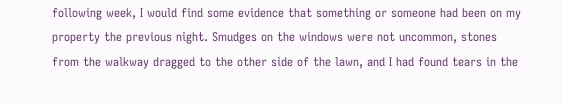following week, I would find some evidence that something or someone had been on my property the previous night. Smudges on the windows were not uncommon, stones from the walkway dragged to the other side of the lawn, and I had found tears in the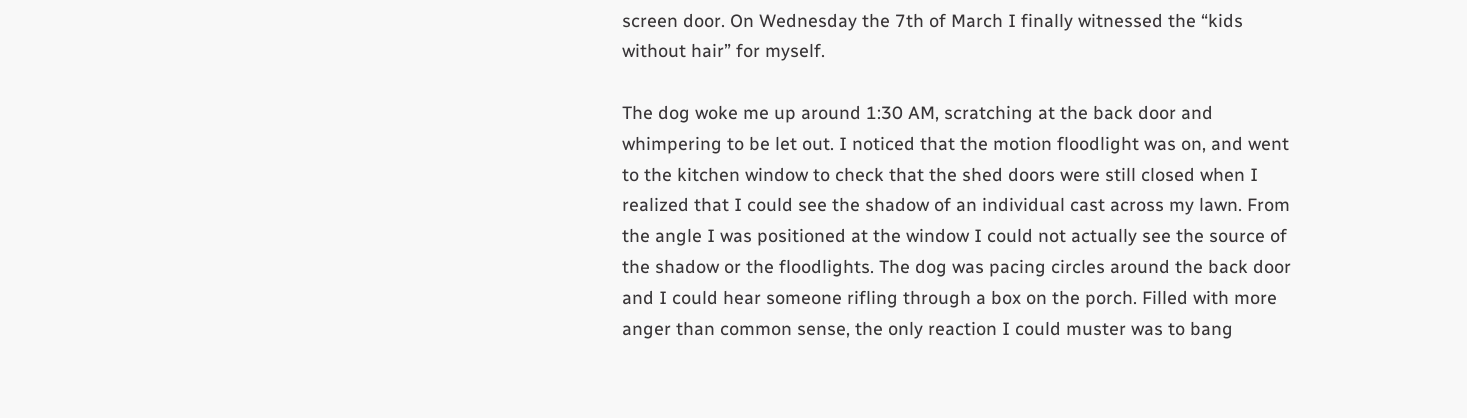screen door. On Wednesday the 7th of March I finally witnessed the “kids without hair” for myself.

The dog woke me up around 1:30 AM, scratching at the back door and whimpering to be let out. I noticed that the motion floodlight was on, and went to the kitchen window to check that the shed doors were still closed when I realized that I could see the shadow of an individual cast across my lawn. From the angle I was positioned at the window I could not actually see the source of the shadow or the floodlights. The dog was pacing circles around the back door and I could hear someone rifling through a box on the porch. Filled with more anger than common sense, the only reaction I could muster was to bang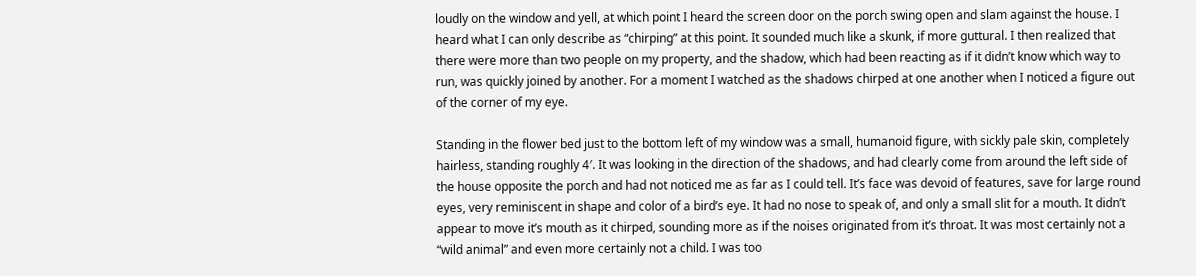loudly on the window and yell, at which point I heard the screen door on the porch swing open and slam against the house. I heard what I can only describe as “chirping” at this point. It sounded much like a skunk, if more guttural. I then realized that there were more than two people on my property, and the shadow, which had been reacting as if it didn’t know which way to run, was quickly joined by another. For a moment I watched as the shadows chirped at one another when I noticed a figure out of the corner of my eye.

Standing in the flower bed just to the bottom left of my window was a small, humanoid figure, with sickly pale skin, completely hairless, standing roughly 4′. It was looking in the direction of the shadows, and had clearly come from around the left side of the house opposite the porch and had not noticed me as far as I could tell. It’s face was devoid of features, save for large round eyes, very reminiscent in shape and color of a bird’s eye. It had no nose to speak of, and only a small slit for a mouth. It didn’t appear to move it’s mouth as it chirped, sounding more as if the noises originated from it’s throat. It was most certainly not a “wild animal” and even more certainly not a child. I was too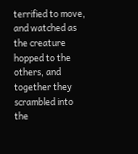terrified to move, and watched as the creature hopped to the others, and together they scrambled into the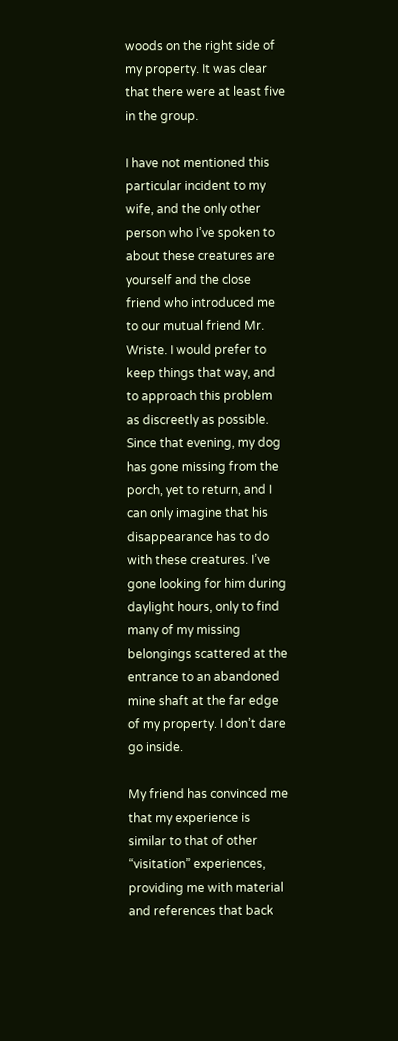woods on the right side of my property. It was clear that there were at least five in the group.

I have not mentioned this particular incident to my wife, and the only other person who I’ve spoken to about these creatures are yourself and the close friend who introduced me to our mutual friend Mr. Wriste. I would prefer to keep things that way, and to approach this problem as discreetly as possible. Since that evening, my dog has gone missing from the porch, yet to return, and I can only imagine that his disappearance has to do with these creatures. I’ve gone looking for him during daylight hours, only to find many of my missing belongings scattered at the entrance to an abandoned mine shaft at the far edge of my property. I don’t dare go inside.

My friend has convinced me that my experience is similar to that of other “visitation” experiences, providing me with material and references that back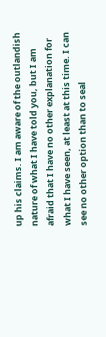up his claims. I am aware of the outlandish nature of what I have told you, but I am afraid that I have no other explanation for what I have seen, at least at this time. I can see no other option than to seal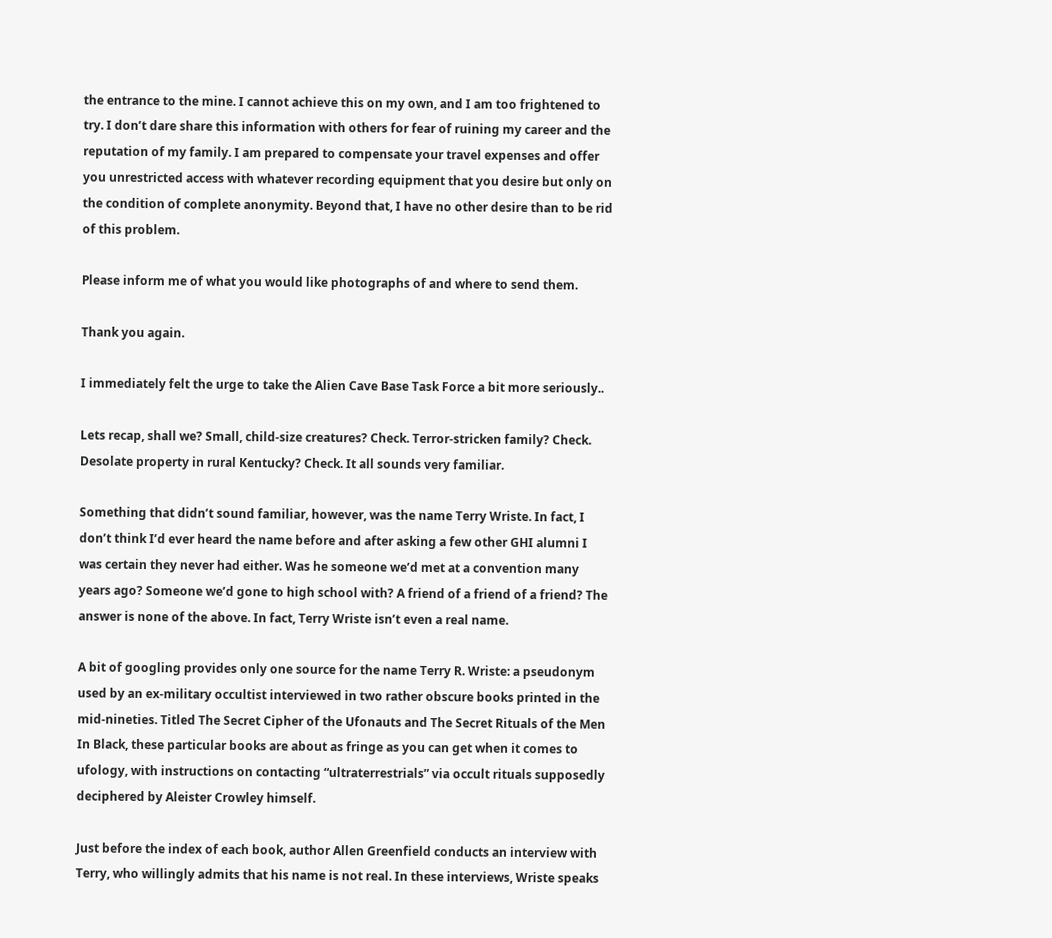the entrance to the mine. I cannot achieve this on my own, and I am too frightened to try. I don’t dare share this information with others for fear of ruining my career and the reputation of my family. I am prepared to compensate your travel expenses and offer you unrestricted access with whatever recording equipment that you desire but only on the condition of complete anonymity. Beyond that, I have no other desire than to be rid of this problem.

Please inform me of what you would like photographs of and where to send them.

Thank you again.

I immediately felt the urge to take the Alien Cave Base Task Force a bit more seriously..

Lets recap, shall we? Small, child-size creatures? Check. Terror-stricken family? Check. Desolate property in rural Kentucky? Check. It all sounds very familiar.

Something that didn’t sound familiar, however, was the name Terry Wriste. In fact, I don’t think I’d ever heard the name before and after asking a few other GHI alumni I was certain they never had either. Was he someone we’d met at a convention many years ago? Someone we’d gone to high school with? A friend of a friend of a friend? The answer is none of the above. In fact, Terry Wriste isn’t even a real name.

A bit of googling provides only one source for the name Terry R. Wriste: a pseudonym used by an ex-military occultist interviewed in two rather obscure books printed in the mid-nineties. Titled The Secret Cipher of the Ufonauts and The Secret Rituals of the Men In Black, these particular books are about as fringe as you can get when it comes to ufology, with instructions on contacting “ultraterrestrials” via occult rituals supposedly deciphered by Aleister Crowley himself.

Just before the index of each book, author Allen Greenfield conducts an interview with Terry, who willingly admits that his name is not real. In these interviews, Wriste speaks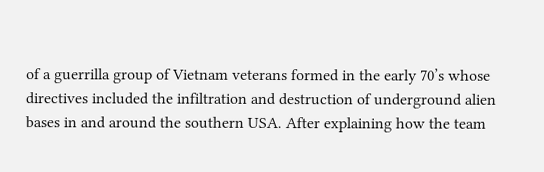of a guerrilla group of Vietnam veterans formed in the early 70’s whose directives included the infiltration and destruction of underground alien bases in and around the southern USA. After explaining how the team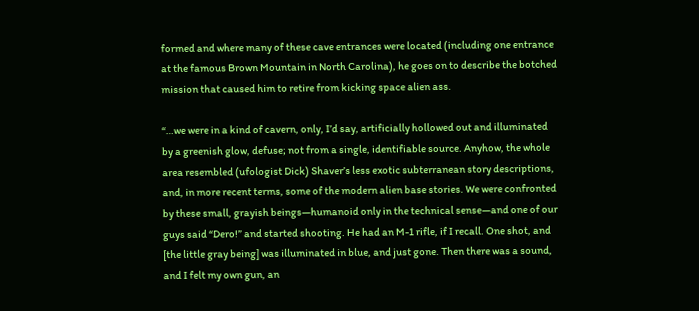formed and where many of these cave entrances were located (including one entrance at the famous Brown Mountain in North Carolina), he goes on to describe the botched mission that caused him to retire from kicking space alien ass.

“…we were in a kind of cavern, only, I’d say, artificially hollowed out and illuminated by a greenish glow, defuse; not from a single, identifiable source. Anyhow, the whole area resembled (ufologist Dick) Shaver’s less exotic subterranean story descriptions, and, in more recent terms, some of the modern alien base stories. We were confronted by these small, grayish beings—humanoid only in the technical sense—and one of our guys said “Dero!” and started shooting. He had an M-1 rifle, if I recall. One shot, and [the little gray being] was illuminated in blue, and just gone. Then there was a sound, and I felt my own gun, an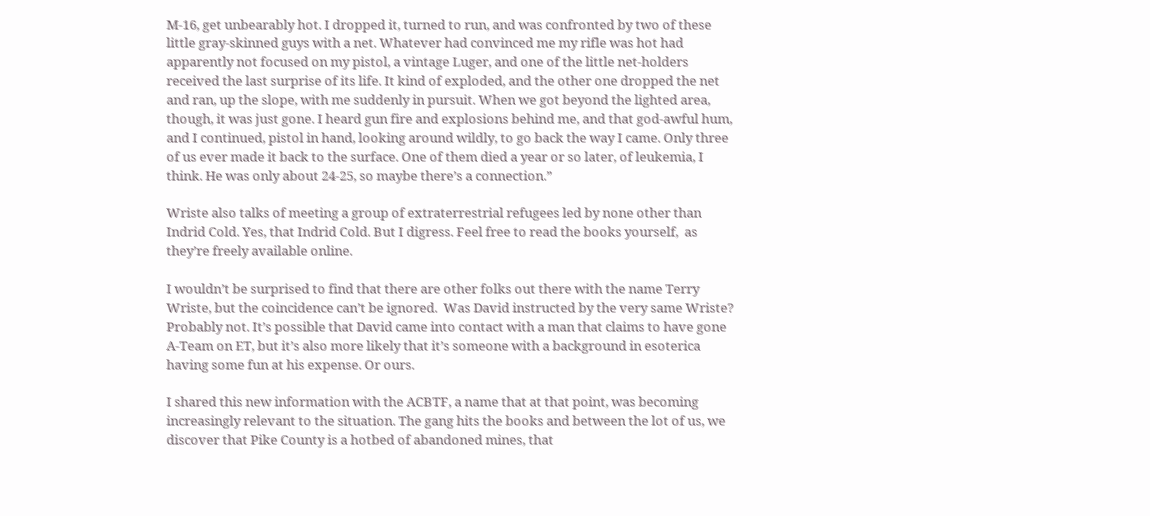M-16, get unbearably hot. I dropped it, turned to run, and was confronted by two of these little gray-skinned guys with a net. Whatever had convinced me my rifle was hot had apparently not focused on my pistol, a vintage Luger, and one of the little net-holders received the last surprise of its life. It kind of exploded, and the other one dropped the net and ran, up the slope, with me suddenly in pursuit. When we got beyond the lighted area, though, it was just gone. I heard gun fire and explosions behind me, and that god-awful hum, and I continued, pistol in hand, looking around wildly, to go back the way I came. Only three of us ever made it back to the surface. One of them died a year or so later, of leukemia, I think. He was only about 24-25, so maybe there’s a connection.”

Wriste also talks of meeting a group of extraterrestrial refugees led by none other than Indrid Cold. Yes, that Indrid Cold. But I digress. Feel free to read the books yourself,  as they’re freely available online.

I wouldn’t be surprised to find that there are other folks out there with the name Terry Wriste, but the coincidence can’t be ignored.  Was David instructed by the very same Wriste? Probably not. It’s possible that David came into contact with a man that claims to have gone A-Team on ET, but it’s also more likely that it’s someone with a background in esoterica having some fun at his expense. Or ours.

I shared this new information with the ACBTF, a name that at that point, was becoming increasingly relevant to the situation. The gang hits the books and between the lot of us, we discover that Pike County is a hotbed of abandoned mines, that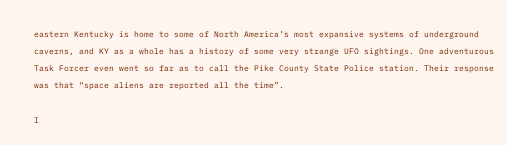eastern Kentucky is home to some of North America’s most expansive systems of underground caverns, and KY as a whole has a history of some very strange UFO sightings. One adventurous Task Forcer even went so far as to call the Pike County State Police station. Their response was that “space aliens are reported all the time”.

I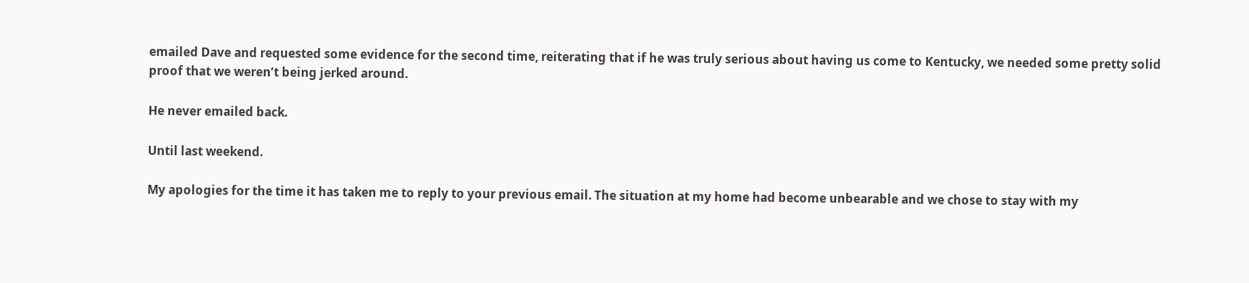emailed Dave and requested some evidence for the second time, reiterating that if he was truly serious about having us come to Kentucky, we needed some pretty solid proof that we weren’t being jerked around.

He never emailed back.

Until last weekend.

My apologies for the time it has taken me to reply to your previous email. The situation at my home had become unbearable and we chose to stay with my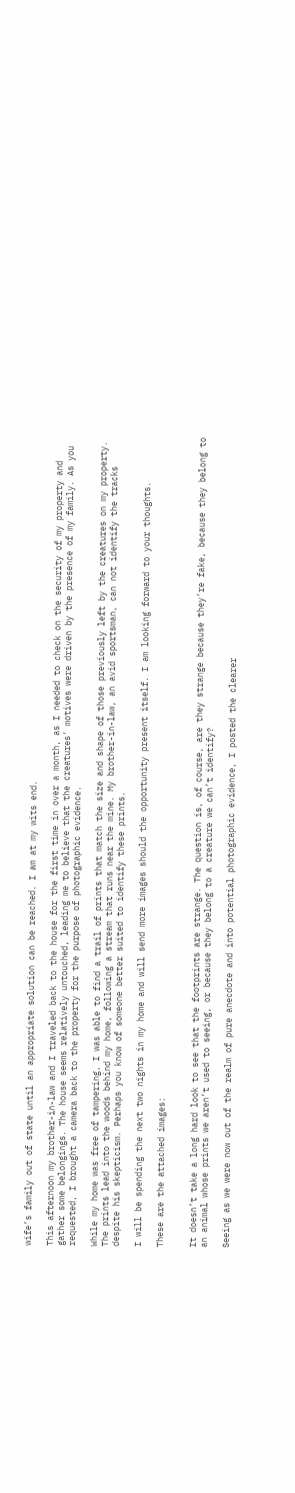wife’s family out of state until an appropriate solution can be reached. I am at my wits end.

This afternoon my brother-in-law and I traveled back to the house for the first time in over a month, as I needed to check on the security of my property and gather some belongings. The house seems relatively untouched, leading me to believe that the creatures’ motives were driven by the presence of my family. As you requested, I brought a camera back to the property for the purpose of photographic evidence.

While my home was free of tampering, I was able to find a trail of prints that match the size and shape of those previously left by the creatures on my property. The prints lead into the woods behind my home, following a stream that runs near the mine. My brother-in-law, an avid sportsman, can not identify the tracks despite his skepticism. Perhaps you know of someone better suited to identify these prints.

I will be spending the next two nights in my home and will send more images should the opportunity present itself. I am looking forward to your thoughts.

These are the attached images:


It doesn’t take a long hard look to see that the footprints are strange. The question is, of course, are they strange because they’re fake, because they belong to an animal whose prints we aren’t used to seeing, or because they belong to a creature we can’t identify?

Seeing as we were now out of the realm of pure anecdote and into potential photographic evidence, I posted the clearer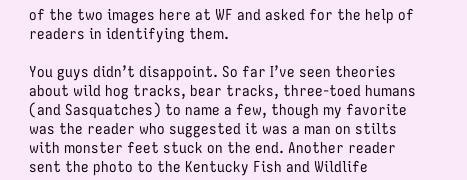of the two images here at WF and asked for the help of readers in identifying them.

You guys didn’t disappoint. So far I’ve seen theories about wild hog tracks, bear tracks, three-toed humans (and Sasquatches) to name a few, though my favorite was the reader who suggested it was a man on stilts with monster feet stuck on the end. Another reader sent the photo to the Kentucky Fish and Wildlife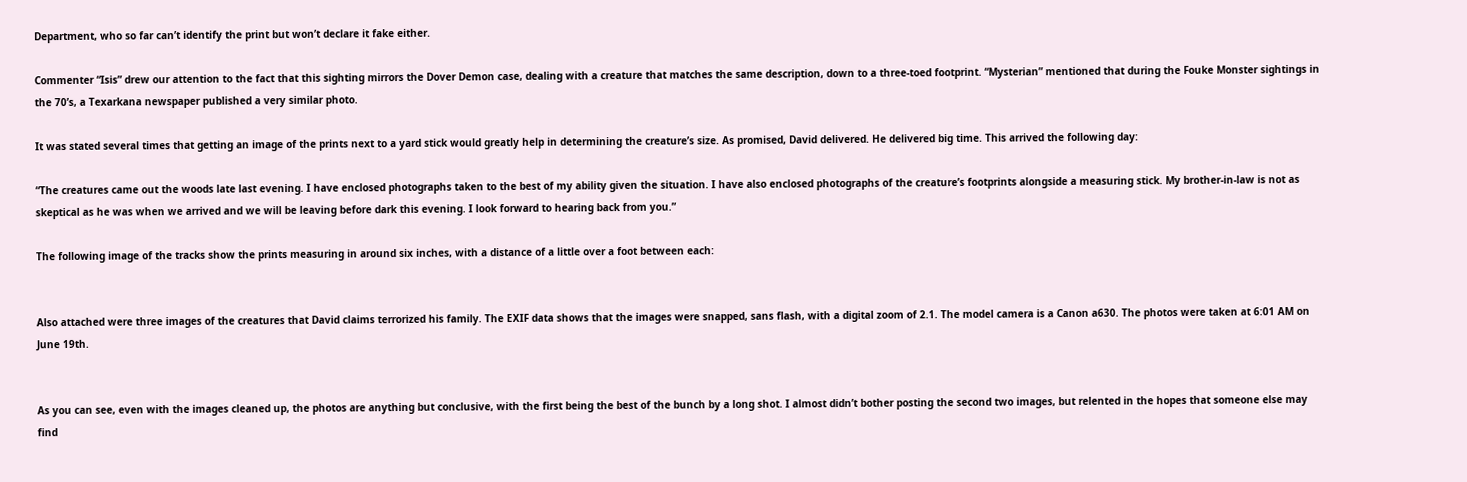Department, who so far can’t identify the print but won’t declare it fake either.

Commenter “Isis” drew our attention to the fact that this sighting mirrors the Dover Demon case, dealing with a creature that matches the same description, down to a three-toed footprint. “Mysterian” mentioned that during the Fouke Monster sightings in the 70’s, a Texarkana newspaper published a very similar photo.

It was stated several times that getting an image of the prints next to a yard stick would greatly help in determining the creature’s size. As promised, David delivered. He delivered big time. This arrived the following day:

“The creatures came out the woods late last evening. I have enclosed photographs taken to the best of my ability given the situation. I have also enclosed photographs of the creature’s footprints alongside a measuring stick. My brother-in-law is not as skeptical as he was when we arrived and we will be leaving before dark this evening. I look forward to hearing back from you.”

The following image of the tracks show the prints measuring in around six inches, with a distance of a little over a foot between each:


Also attached were three images of the creatures that David claims terrorized his family. The EXIF data shows that the images were snapped, sans flash, with a digital zoom of 2.1. The model camera is a Canon a630. The photos were taken at 6:01 AM on June 19th.


As you can see, even with the images cleaned up, the photos are anything but conclusive, with the first being the best of the bunch by a long shot. I almost didn’t bother posting the second two images, but relented in the hopes that someone else may find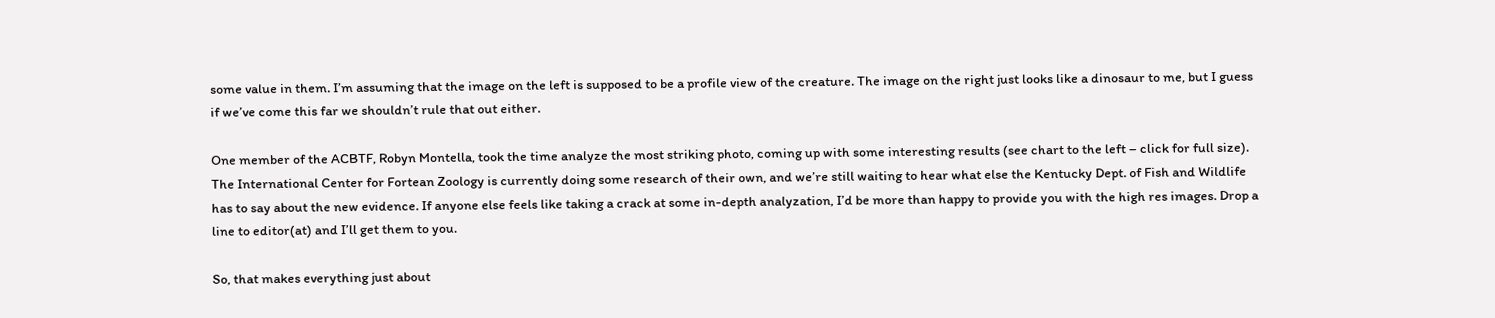some value in them. I’m assuming that the image on the left is supposed to be a profile view of the creature. The image on the right just looks like a dinosaur to me, but I guess if we’ve come this far we shouldn’t rule that out either.

One member of the ACBTF, Robyn Montella, took the time analyze the most striking photo, coming up with some interesting results (see chart to the left – click for full size). The International Center for Fortean Zoology is currently doing some research of their own, and we’re still waiting to hear what else the Kentucky Dept. of Fish and Wildlife has to say about the new evidence. If anyone else feels like taking a crack at some in-depth analyzation, I’d be more than happy to provide you with the high res images. Drop a line to editor(at) and I’ll get them to you.

So, that makes everything just about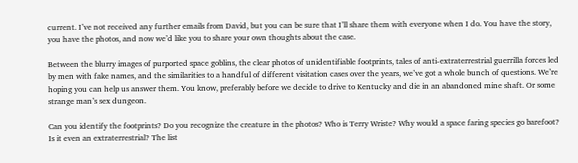current. I’ve not received any further emails from David, but you can be sure that I’ll share them with everyone when I do. You have the story, you have the photos, and now we’d like you to share your own thoughts about the case.

Between the blurry images of purported space goblins, the clear photos of unidentifiable footprints, tales of anti-extraterrestrial guerrilla forces led by men with fake names, and the similarities to a handful of different visitation cases over the years, we’ve got a whole bunch of questions. We’re hoping you can help us answer them. You know, preferably before we decide to drive to Kentucky and die in an abandoned mine shaft. Or some strange man’s sex dungeon.

Can you identify the footprints? Do you recognize the creature in the photos? Who is Terry Wriste? Why would a space faring species go barefoot? Is it even an extraterrestrial? The list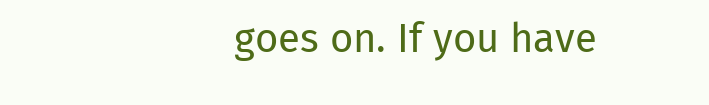goes on. If you have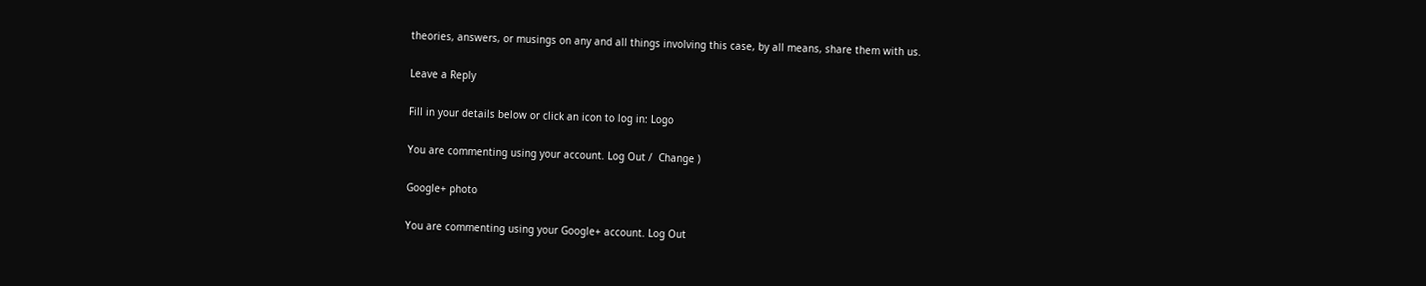theories, answers, or musings on any and all things involving this case, by all means, share them with us.

Leave a Reply

Fill in your details below or click an icon to log in: Logo

You are commenting using your account. Log Out /  Change )

Google+ photo

You are commenting using your Google+ account. Log Out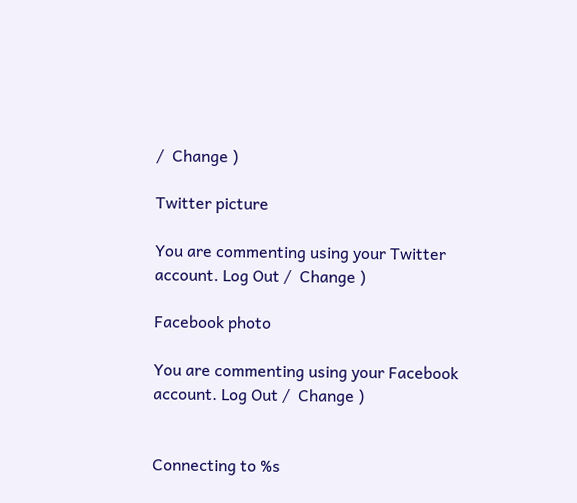/  Change )

Twitter picture

You are commenting using your Twitter account. Log Out /  Change )

Facebook photo

You are commenting using your Facebook account. Log Out /  Change )


Connecting to %s